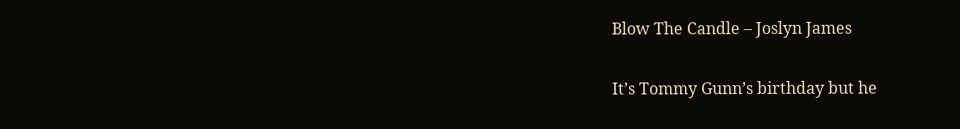Blow The Candle – Joslyn James

It’s Tommy Gunn’s birthday but he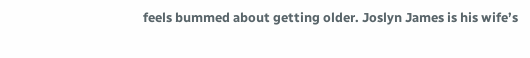feels bummed about getting older. Joslyn James is his wife’s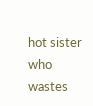hot sister who wastes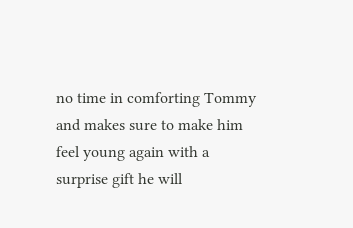no time in comforting Tommy and makes sure to make him feel young again with a surprise gift he will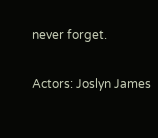never forget.

Actors: Joslyn James